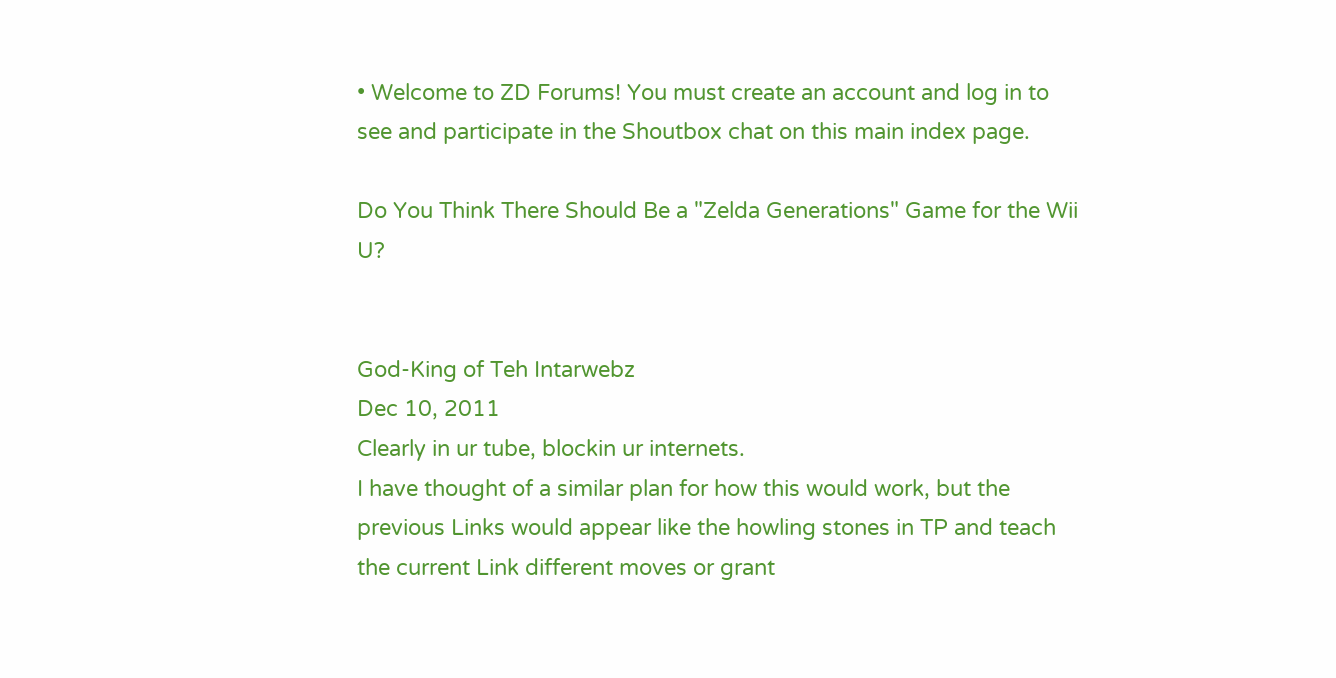• Welcome to ZD Forums! You must create an account and log in to see and participate in the Shoutbox chat on this main index page.

Do You Think There Should Be a "Zelda Generations" Game for the Wii U?


God-King of Teh Intarwebz
Dec 10, 2011
Clearly in ur tube, blockin ur internets.
I have thought of a similar plan for how this would work, but the previous Links would appear like the howling stones in TP and teach the current Link different moves or grant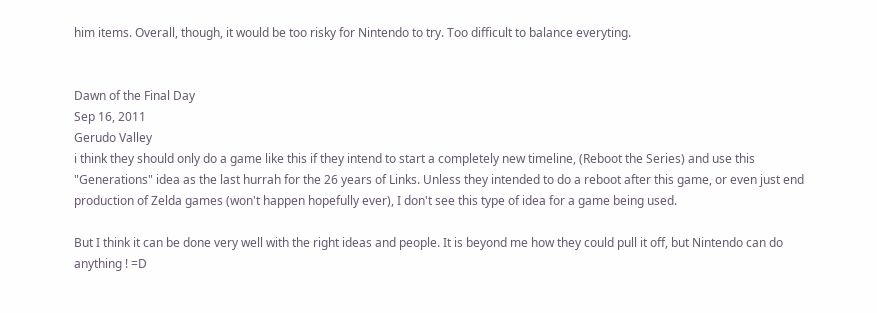him items. Overall, though, it would be too risky for Nintendo to try. Too difficult to balance everyting.


Dawn of the Final Day
Sep 16, 2011
Gerudo Valley
i think they should only do a game like this if they intend to start a completely new timeline, (Reboot the Series) and use this "Generations" idea as the last hurrah for the 26 years of Links. Unless they intended to do a reboot after this game, or even just end production of Zelda games (won't happen hopefully ever), I don't see this type of idea for a game being used.

But I think it can be done very well with the right ideas and people. It is beyond me how they could pull it off, but Nintendo can do anything ! =D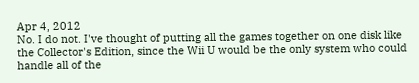Apr 4, 2012
No. I do not. I've thought of putting all the games together on one disk like the Collector's Edition, since the Wii U would be the only system who could handle all of the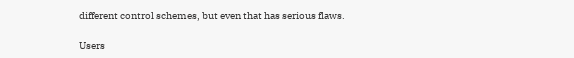different control schemes, but even that has serious flaws.

Users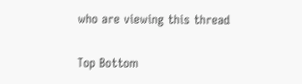who are viewing this thread

Top Bottom